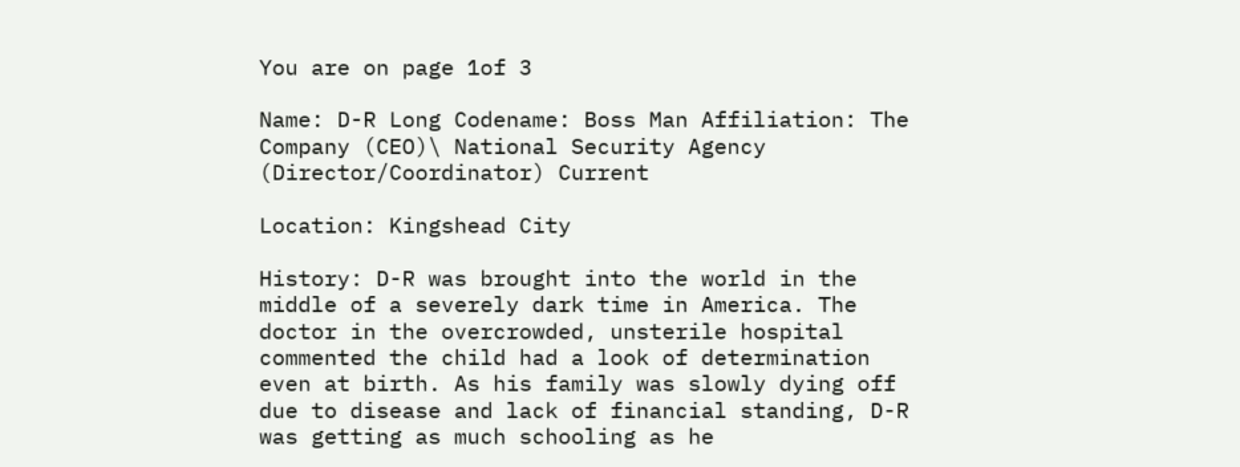You are on page 1of 3

Name: D-R Long Codename: Boss Man Affiliation: The Company (CEO)\ National Security Agency (Director/Coordinator) Current

Location: Kingshead City

History: D-R was brought into the world in the middle of a severely dark time in America. The doctor in the overcrowded, unsterile hospital commented the child had a look of determination even at birth. As his family was slowly dying off due to disease and lack of financial standing, D-R was getting as much schooling as he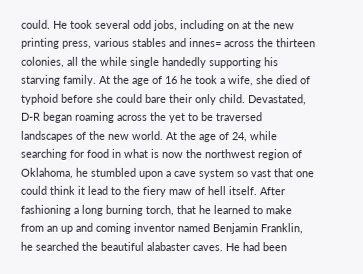could. He took several odd jobs, including on at the new printing press, various stables and innes= across the thirteen colonies, all the while single handedly supporting his starving family. At the age of 16 he took a wife, she died of typhoid before she could bare their only child. Devastated, D-R began roaming across the yet to be traversed landscapes of the new world. At the age of 24, while searching for food in what is now the northwest region of Oklahoma, he stumbled upon a cave system so vast that one could think it lead to the fiery maw of hell itself. After fashioning a long burning torch, that he learned to make from an up and coming inventor named Benjamin Franklin, he searched the beautiful alabaster caves. He had been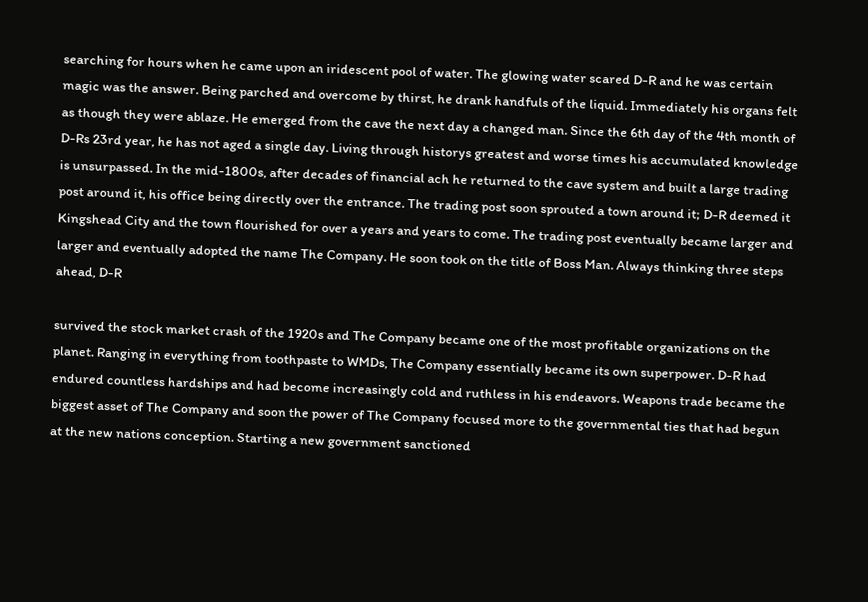searching for hours when he came upon an iridescent pool of water. The glowing water scared D-R and he was certain magic was the answer. Being parched and overcome by thirst, he drank handfuls of the liquid. Immediately his organs felt as though they were ablaze. He emerged from the cave the next day a changed man. Since the 6th day of the 4th month of D-Rs 23rd year, he has not aged a single day. Living through historys greatest and worse times his accumulated knowledge is unsurpassed. In the mid-1800s, after decades of financial ach he returned to the cave system and built a large trading post around it, his office being directly over the entrance. The trading post soon sprouted a town around it; D-R deemed it Kingshead City and the town flourished for over a years and years to come. The trading post eventually became larger and larger and eventually adopted the name The Company. He soon took on the title of Boss Man. Always thinking three steps ahead, D-R

survived the stock market crash of the 1920s and The Company became one of the most profitable organizations on the planet. Ranging in everything from toothpaste to WMDs, The Company essentially became its own superpower. D-R had endured countless hardships and had become increasingly cold and ruthless in his endeavors. Weapons trade became the biggest asset of The Company and soon the power of The Company focused more to the governmental ties that had begun at the new nations conception. Starting a new government sanctioned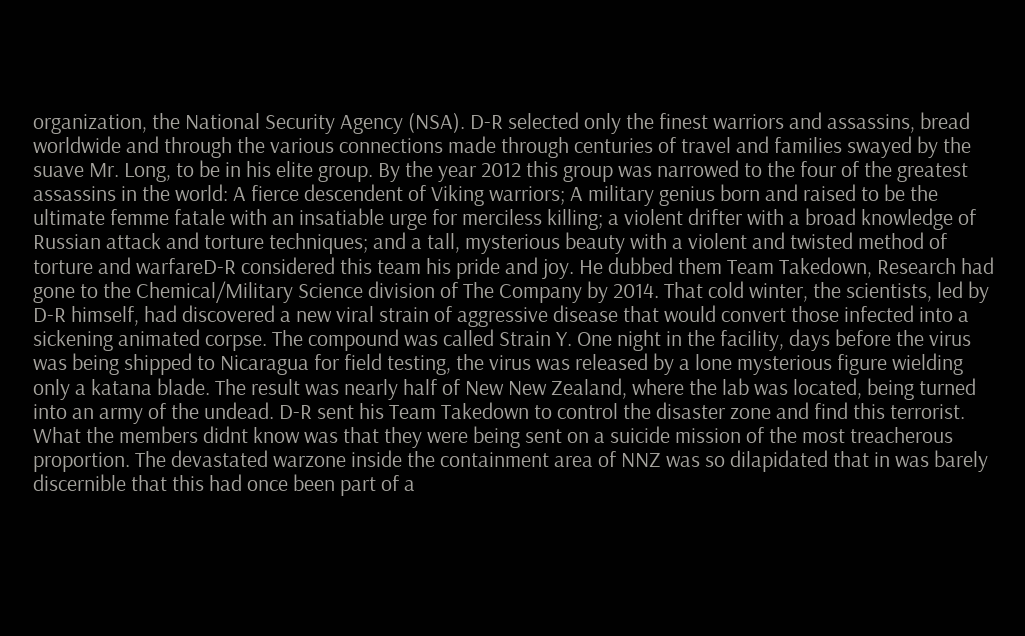organization, the National Security Agency (NSA). D-R selected only the finest warriors and assassins, bread worldwide and through the various connections made through centuries of travel and families swayed by the suave Mr. Long, to be in his elite group. By the year 2012 this group was narrowed to the four of the greatest assassins in the world: A fierce descendent of Viking warriors; A military genius born and raised to be the ultimate femme fatale with an insatiable urge for merciless killing; a violent drifter with a broad knowledge of Russian attack and torture techniques; and a tall, mysterious beauty with a violent and twisted method of torture and warfareD-R considered this team his pride and joy. He dubbed them Team Takedown, Research had gone to the Chemical/Military Science division of The Company by 2014. That cold winter, the scientists, led by D-R himself, had discovered a new viral strain of aggressive disease that would convert those infected into a sickening animated corpse. The compound was called Strain Y. One night in the facility, days before the virus was being shipped to Nicaragua for field testing, the virus was released by a lone mysterious figure wielding only a katana blade. The result was nearly half of New New Zealand, where the lab was located, being turned into an army of the undead. D-R sent his Team Takedown to control the disaster zone and find this terrorist. What the members didnt know was that they were being sent on a suicide mission of the most treacherous proportion. The devastated warzone inside the containment area of NNZ was so dilapidated that in was barely discernible that this had once been part of a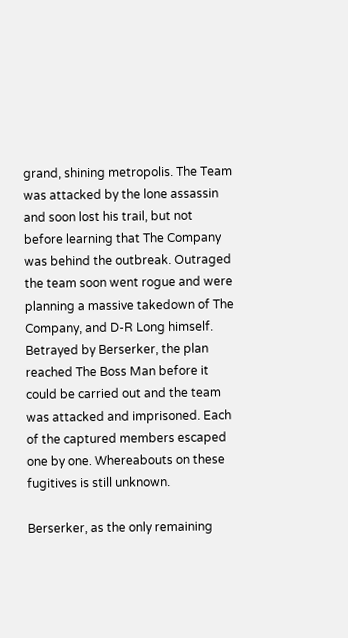grand, shining metropolis. The Team was attacked by the lone assassin and soon lost his trail, but not before learning that The Company was behind the outbreak. Outraged the team soon went rogue and were planning a massive takedown of The Company, and D-R Long himself. Betrayed by Berserker, the plan reached The Boss Man before it could be carried out and the team was attacked and imprisoned. Each of the captured members escaped one by one. Whereabouts on these fugitives is still unknown.

Berserker, as the only remaining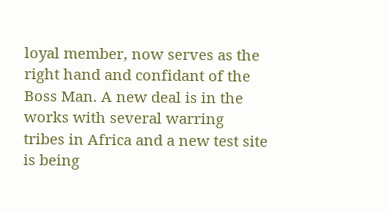loyal member, now serves as the right hand and confidant of the Boss Man. A new deal is in the works with several warring tribes in Africa and a new test site is being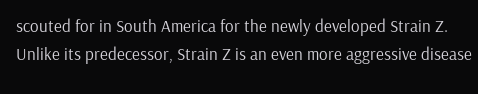scouted for in South America for the newly developed Strain Z. Unlike its predecessor, Strain Z is an even more aggressive disease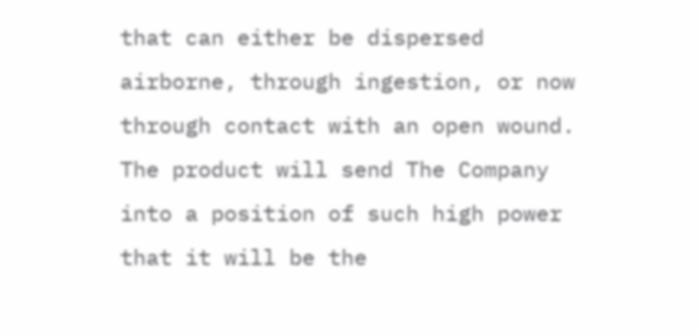that can either be dispersed airborne, through ingestion, or now through contact with an open wound. The product will send The Company into a position of such high power that it will be the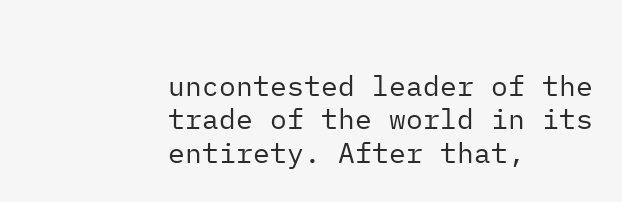uncontested leader of the trade of the world in its entirety. After that,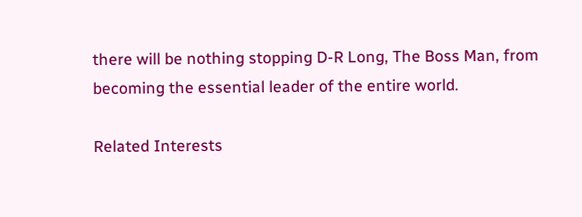there will be nothing stopping D-R Long, The Boss Man, from becoming the essential leader of the entire world.

Related Interests